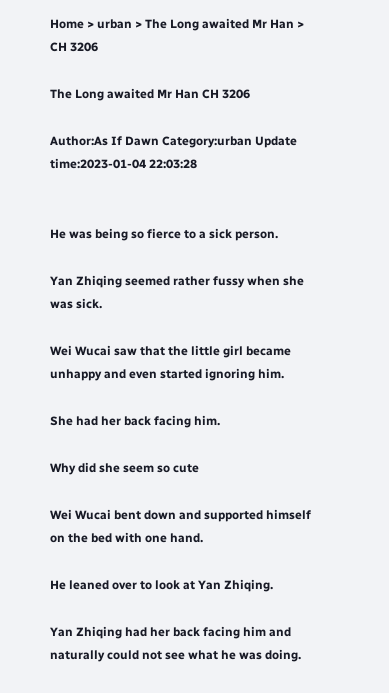Home > urban > The Long awaited Mr Han > CH 3206

The Long awaited Mr Han CH 3206

Author:As If Dawn Category:urban Update time:2023-01-04 22:03:28


He was being so fierce to a sick person.

Yan Zhiqing seemed rather fussy when she was sick.

Wei Wucai saw that the little girl became unhappy and even started ignoring him.

She had her back facing him.

Why did she seem so cute

Wei Wucai bent down and supported himself on the bed with one hand.

He leaned over to look at Yan Zhiqing.

Yan Zhiqing had her back facing him and naturally could not see what he was doing.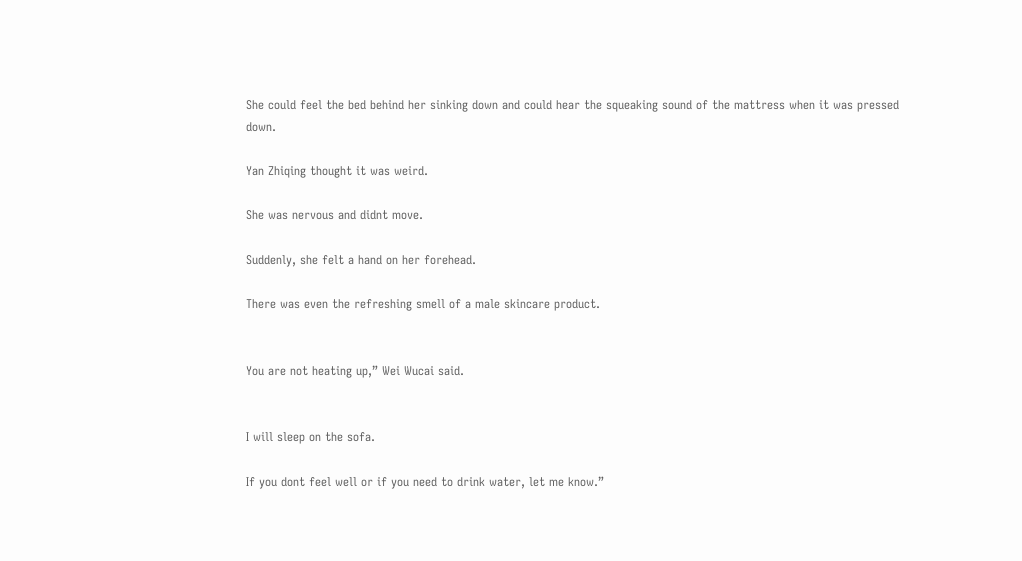She could feel the bed behind her sinking down and could hear the squeaking sound of the mattress when it was pressed down.

Yan Zhiqing thought it was weird.

She was nervous and didnt move.

Suddenly, she felt a hand on her forehead.

There was even the refreshing smell of a male skincare product.


You are not heating up,” Wei Wucai said.


I will sleep on the sofa.

If you dont feel well or if you need to drink water, let me know.”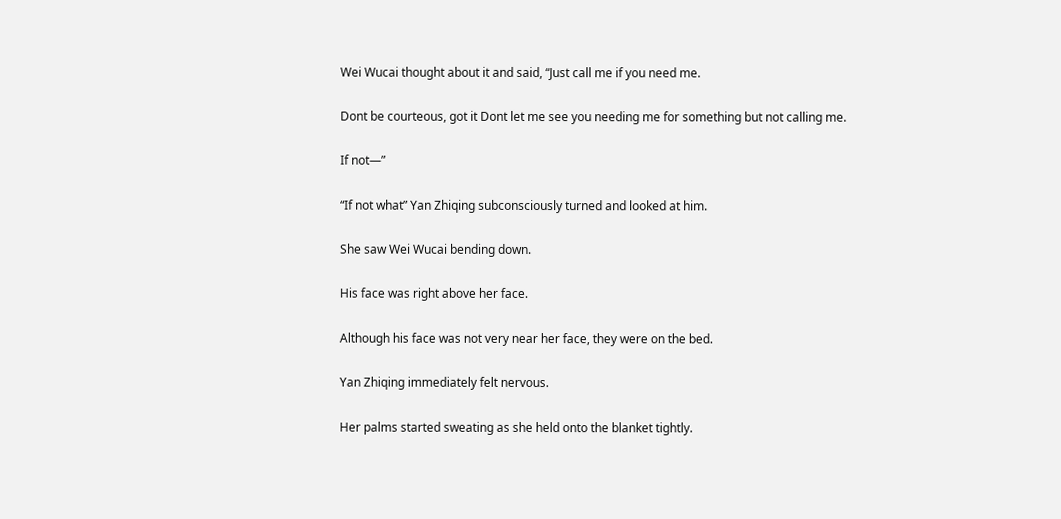Wei Wucai thought about it and said, “Just call me if you need me.

Dont be courteous, got it Dont let me see you needing me for something but not calling me.

If not—”

“If not what” Yan Zhiqing subconsciously turned and looked at him.

She saw Wei Wucai bending down.

His face was right above her face.

Although his face was not very near her face, they were on the bed.

Yan Zhiqing immediately felt nervous.

Her palms started sweating as she held onto the blanket tightly.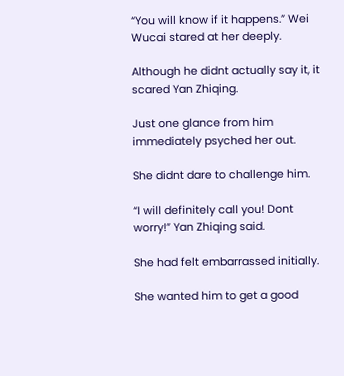“You will know if it happens.” Wei Wucai stared at her deeply.

Although he didnt actually say it, it scared Yan Zhiqing.

Just one glance from him immediately psyched her out.

She didnt dare to challenge him.

“I will definitely call you! Dont worry!” Yan Zhiqing said.

She had felt embarrassed initially.

She wanted him to get a good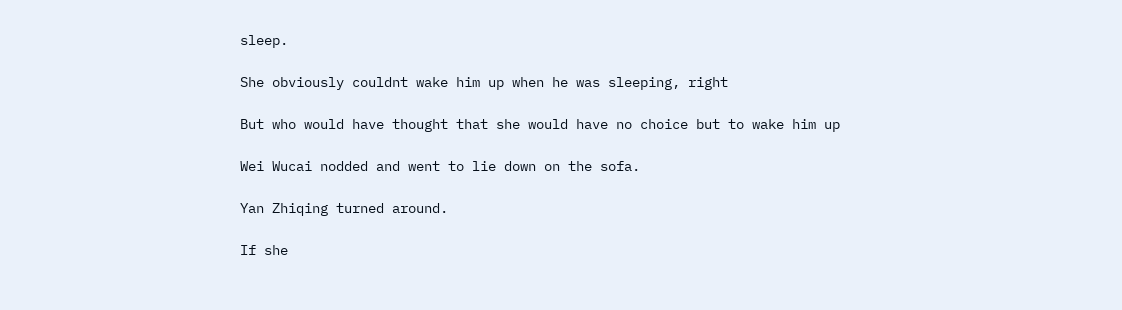sleep.

She obviously couldnt wake him up when he was sleeping, right

But who would have thought that she would have no choice but to wake him up

Wei Wucai nodded and went to lie down on the sofa.

Yan Zhiqing turned around.

If she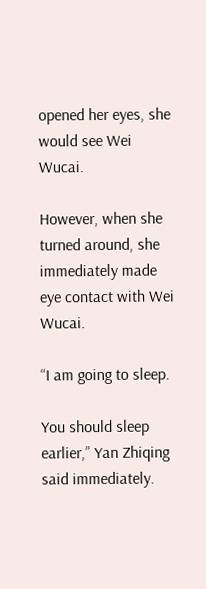opened her eyes, she would see Wei Wucai.

However, when she turned around, she immediately made eye contact with Wei Wucai.

“I am going to sleep.

You should sleep earlier,” Yan Zhiqing said immediately.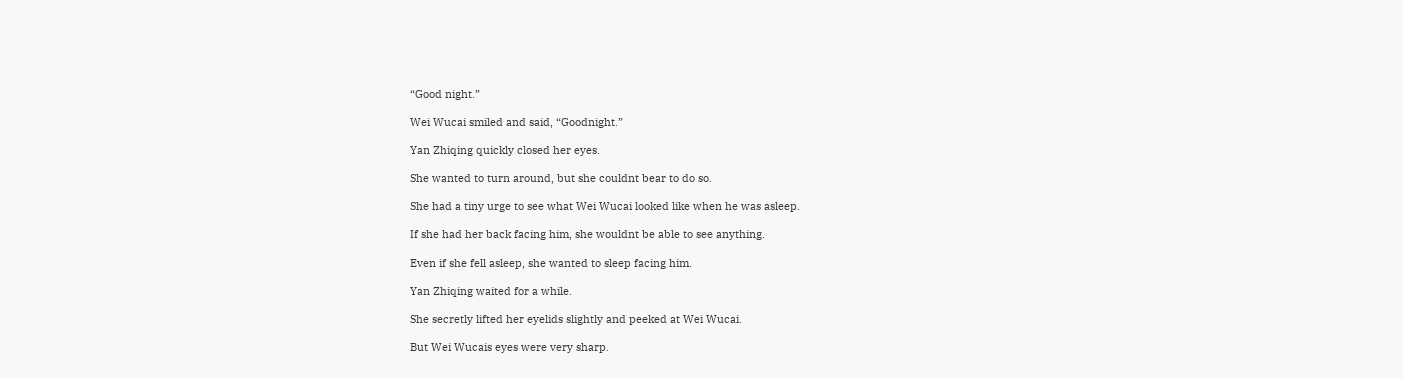“Good night.”

Wei Wucai smiled and said, “Goodnight.”

Yan Zhiqing quickly closed her eyes.

She wanted to turn around, but she couldnt bear to do so.

She had a tiny urge to see what Wei Wucai looked like when he was asleep.

If she had her back facing him, she wouldnt be able to see anything.

Even if she fell asleep, she wanted to sleep facing him.

Yan Zhiqing waited for a while.

She secretly lifted her eyelids slightly and peeked at Wei Wucai.

But Wei Wucais eyes were very sharp.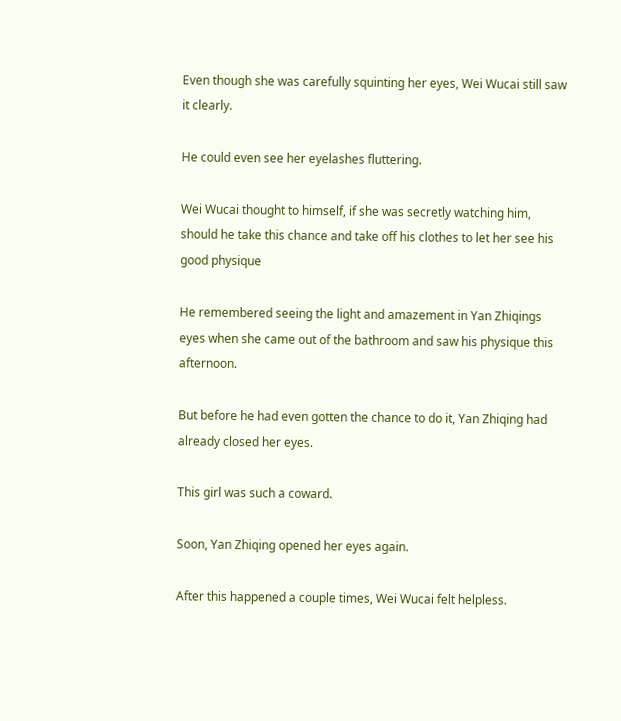Even though she was carefully squinting her eyes, Wei Wucai still saw it clearly.

He could even see her eyelashes fluttering.

Wei Wucai thought to himself, if she was secretly watching him, should he take this chance and take off his clothes to let her see his good physique

He remembered seeing the light and amazement in Yan Zhiqings eyes when she came out of the bathroom and saw his physique this afternoon.

But before he had even gotten the chance to do it, Yan Zhiqing had already closed her eyes.

This girl was such a coward.

Soon, Yan Zhiqing opened her eyes again.

After this happened a couple times, Wei Wucai felt helpless.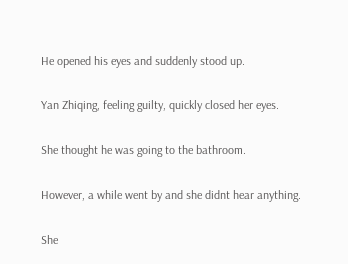He opened his eyes and suddenly stood up.

Yan Zhiqing, feeling guilty, quickly closed her eyes.

She thought he was going to the bathroom.

However, a while went by and she didnt hear anything.

She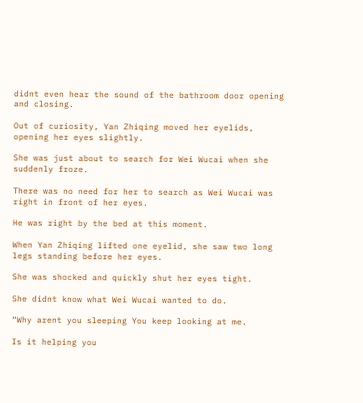didnt even hear the sound of the bathroom door opening and closing.

Out of curiosity, Yan Zhiqing moved her eyelids, opening her eyes slightly.

She was just about to search for Wei Wucai when she suddenly froze.

There was no need for her to search as Wei Wucai was right in front of her eyes.

He was right by the bed at this moment.

When Yan Zhiqing lifted one eyelid, she saw two long legs standing before her eyes.

She was shocked and quickly shut her eyes tight.

She didnt know what Wei Wucai wanted to do.

“Why arent you sleeping You keep looking at me.

Is it helping you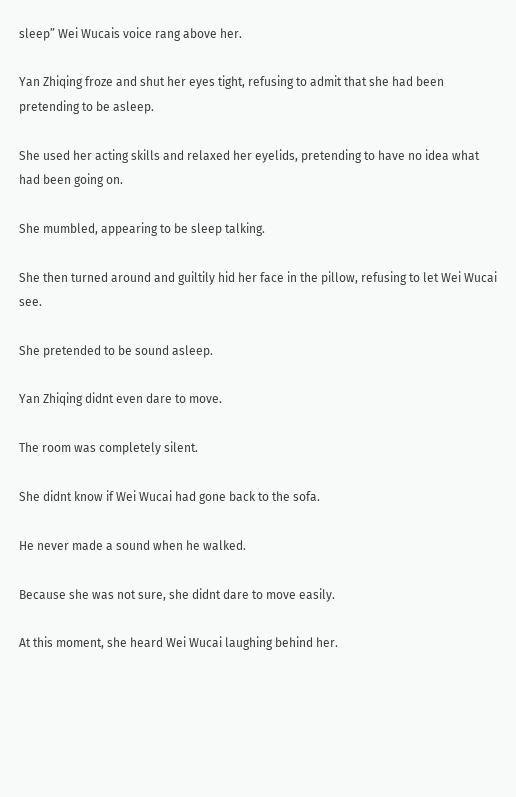sleep” Wei Wucais voice rang above her.

Yan Zhiqing froze and shut her eyes tight, refusing to admit that she had been pretending to be asleep.

She used her acting skills and relaxed her eyelids, pretending to have no idea what had been going on.

She mumbled, appearing to be sleep talking.

She then turned around and guiltily hid her face in the pillow, refusing to let Wei Wucai see.

She pretended to be sound asleep.

Yan Zhiqing didnt even dare to move.

The room was completely silent.

She didnt know if Wei Wucai had gone back to the sofa.

He never made a sound when he walked.

Because she was not sure, she didnt dare to move easily.

At this moment, she heard Wei Wucai laughing behind her.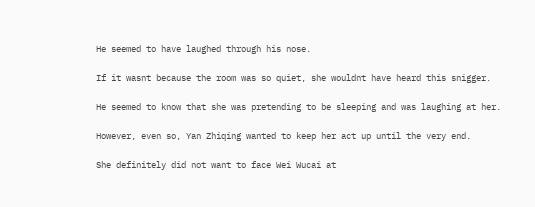He seemed to have laughed through his nose.

If it wasnt because the room was so quiet, she wouldnt have heard this snigger.

He seemed to know that she was pretending to be sleeping and was laughing at her.

However, even so, Yan Zhiqing wanted to keep her act up until the very end.

She definitely did not want to face Wei Wucai at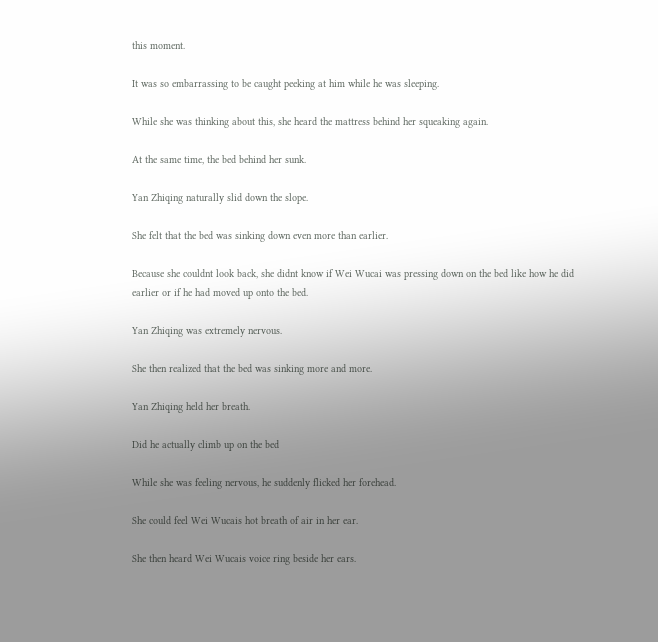this moment.

It was so embarrassing to be caught peeking at him while he was sleeping.

While she was thinking about this, she heard the mattress behind her squeaking again.

At the same time, the bed behind her sunk.

Yan Zhiqing naturally slid down the slope.

She felt that the bed was sinking down even more than earlier.

Because she couldnt look back, she didnt know if Wei Wucai was pressing down on the bed like how he did earlier or if he had moved up onto the bed.

Yan Zhiqing was extremely nervous.

She then realized that the bed was sinking more and more.

Yan Zhiqing held her breath.

Did he actually climb up on the bed

While she was feeling nervous, he suddenly flicked her forehead.

She could feel Wei Wucais hot breath of air in her ear.

She then heard Wei Wucais voice ring beside her ears.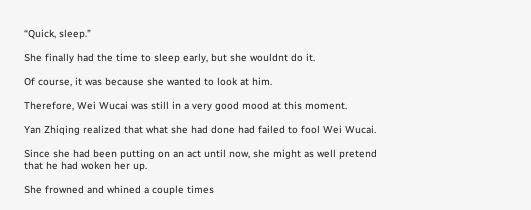“Quick, sleep.”

She finally had the time to sleep early, but she wouldnt do it.

Of course, it was because she wanted to look at him.

Therefore, Wei Wucai was still in a very good mood at this moment.

Yan Zhiqing realized that what she had done had failed to fool Wei Wucai.

Since she had been putting on an act until now, she might as well pretend that he had woken her up.

She frowned and whined a couple times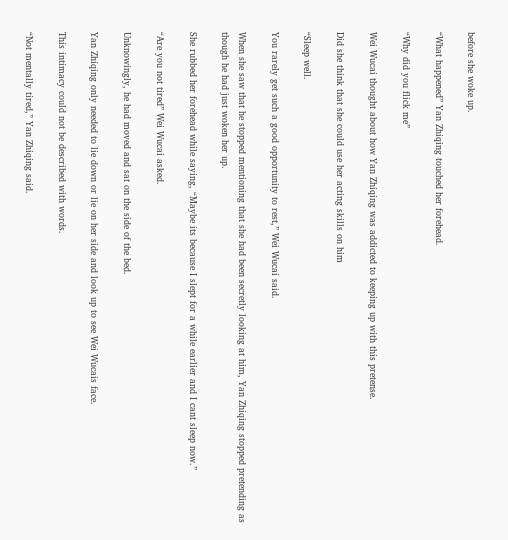before she woke up.

“What happened” Yan Zhiqing touched her forehead.

“Why did you flick me”

Wei Wucai thought about how Yan Zhiqing was addicted to keeping up with this pretense.

Did she think that she could use her acting skills on him

“Sleep well.

You rarely get such a good opportunity to rest,” Wei Wucai said.

When she saw that he stopped mentioning that she had been secretly looking at him, Yan Zhiqing stopped pretending as though he had just woken her up.

She rubbed her forehead while saying, “Maybe its because I slept for a while earlier and I cant sleep now.”

“Are you not tired” Wei Wucai asked.

Unknowingly, he had moved and sat on the side of the bed.

Yan Zhiqing only needed to lie down or lie on her side and look up to see Wei Wucais face.

This intimacy could not be described with words.

“Not mentally tired,” Yan Zhiqing said.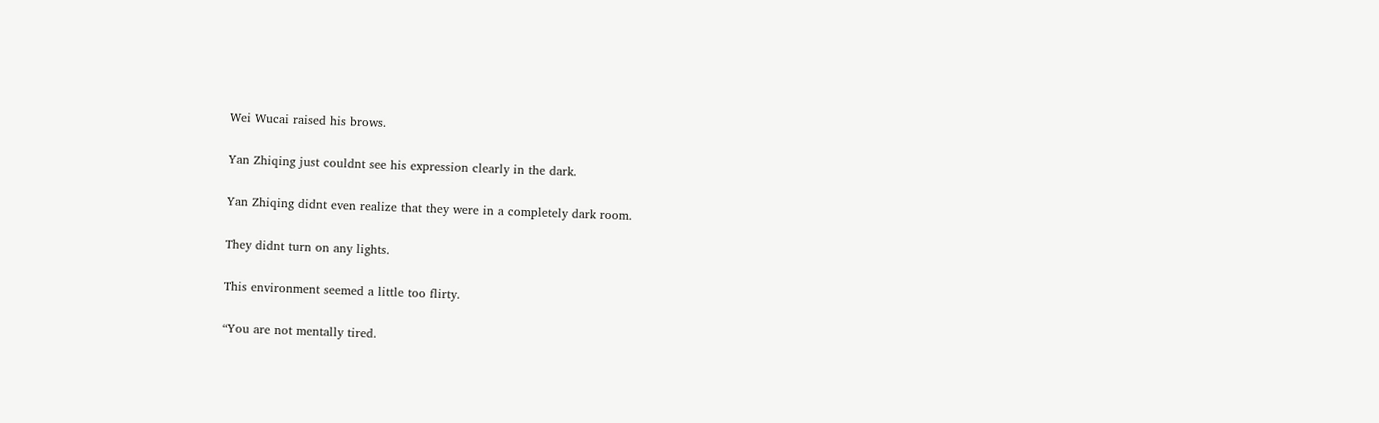Wei Wucai raised his brows.

Yan Zhiqing just couldnt see his expression clearly in the dark.

Yan Zhiqing didnt even realize that they were in a completely dark room.

They didnt turn on any lights.

This environment seemed a little too flirty.

“You are not mentally tired.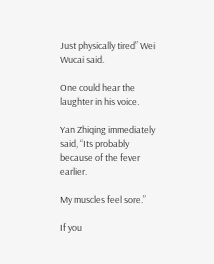Just physically tired” Wei Wucai said.

One could hear the laughter in his voice.

Yan Zhiqing immediately said, “Its probably because of the fever earlier.

My muscles feel sore.”

If you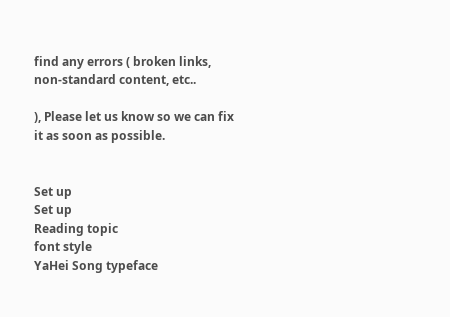find any errors ( broken links, non-standard content, etc..

), Please let us know so we can fix it as soon as possible.


Set up
Set up
Reading topic
font style
YaHei Song typeface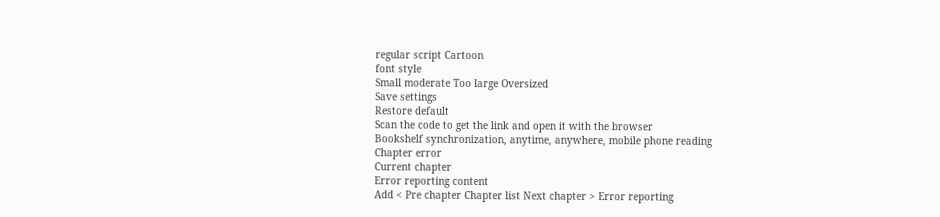regular script Cartoon
font style
Small moderate Too large Oversized
Save settings
Restore default
Scan the code to get the link and open it with the browser
Bookshelf synchronization, anytime, anywhere, mobile phone reading
Chapter error
Current chapter
Error reporting content
Add < Pre chapter Chapter list Next chapter > Error reporting